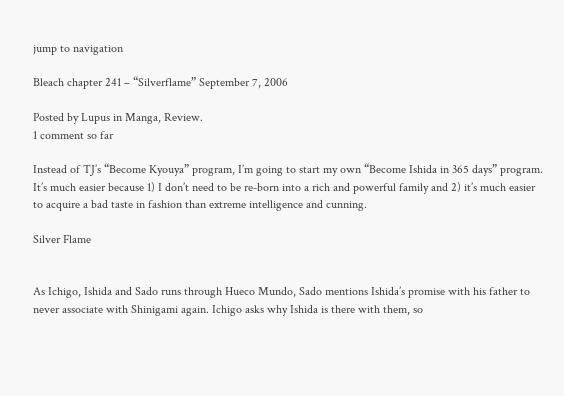jump to navigation

Bleach chapter 241 – “Silverflame” September 7, 2006

Posted by Lupus in Manga, Review.
1 comment so far

Instead of TJ’s “Become Kyouya” program, I’m going to start my own “Become Ishida in 365 days” program. It’s much easier because 1) I don’t need to be re-born into a rich and powerful family and 2) it’s much easier to acquire a bad taste in fashion than extreme intelligence and cunning.

Silver Flame


As Ichigo, Ishida and Sado runs through Hueco Mundo, Sado mentions Ishida’s promise with his father to never associate with Shinigami again. Ichigo asks why Ishida is there with them, so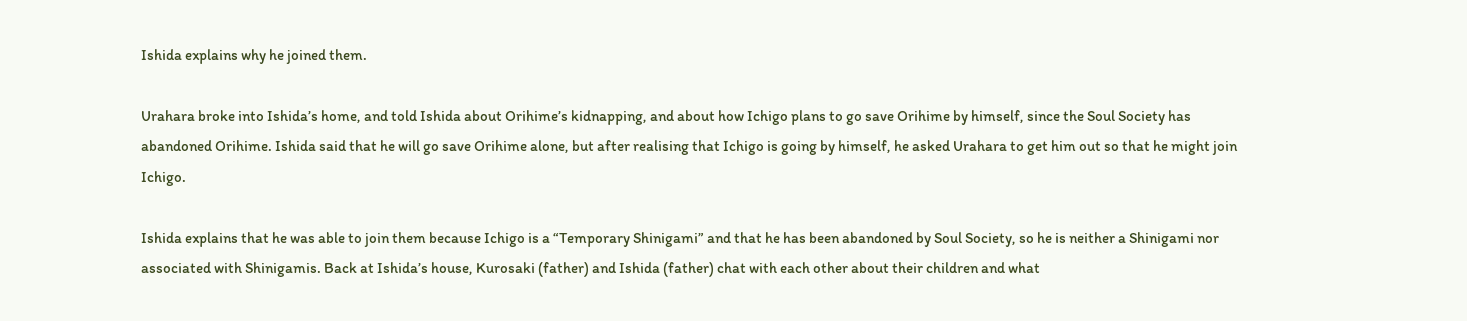Ishida explains why he joined them.

Urahara broke into Ishida’s home, and told Ishida about Orihime’s kidnapping, and about how Ichigo plans to go save Orihime by himself, since the Soul Society has abandoned Orihime. Ishida said that he will go save Orihime alone, but after realising that Ichigo is going by himself, he asked Urahara to get him out so that he might join Ichigo.

Ishida explains that he was able to join them because Ichigo is a “Temporary Shinigami” and that he has been abandoned by Soul Society, so he is neither a Shinigami nor associated with Shinigamis. Back at Ishida’s house, Kurosaki (father) and Ishida (father) chat with each other about their children and what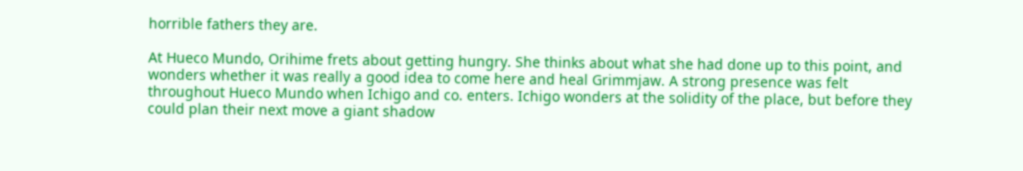horrible fathers they are.

At Hueco Mundo, Orihime frets about getting hungry. She thinks about what she had done up to this point, and wonders whether it was really a good idea to come here and heal Grimmjaw. A strong presence was felt throughout Hueco Mundo when Ichigo and co. enters. Ichigo wonders at the solidity of the place, but before they could plan their next move a giant shadow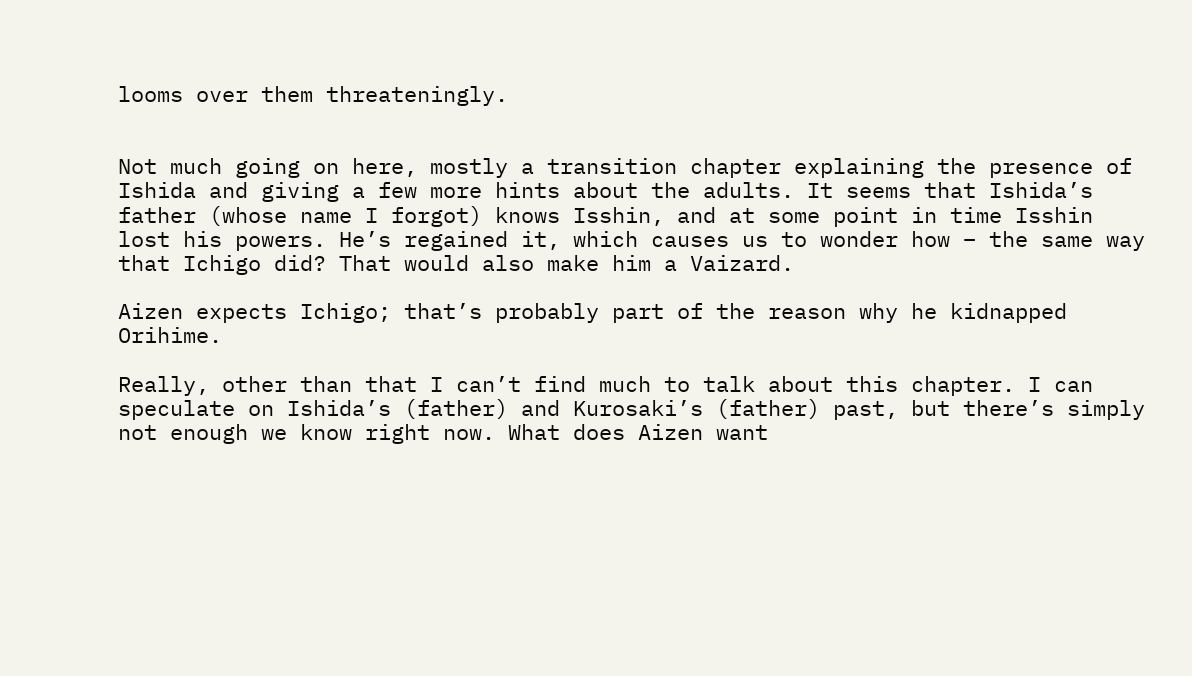looms over them threateningly.


Not much going on here, mostly a transition chapter explaining the presence of Ishida and giving a few more hints about the adults. It seems that Ishida’s father (whose name I forgot) knows Isshin, and at some point in time Isshin lost his powers. He’s regained it, which causes us to wonder how – the same way that Ichigo did? That would also make him a Vaizard.

Aizen expects Ichigo; that’s probably part of the reason why he kidnapped Orihime.

Really, other than that I can’t find much to talk about this chapter. I can speculate on Ishida’s (father) and Kurosaki’s (father) past, but there’s simply not enough we know right now. What does Aizen want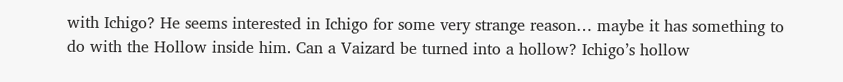with Ichigo? He seems interested in Ichigo for some very strange reason… maybe it has something to do with the Hollow inside him. Can a Vaizard be turned into a hollow? Ichigo’s hollow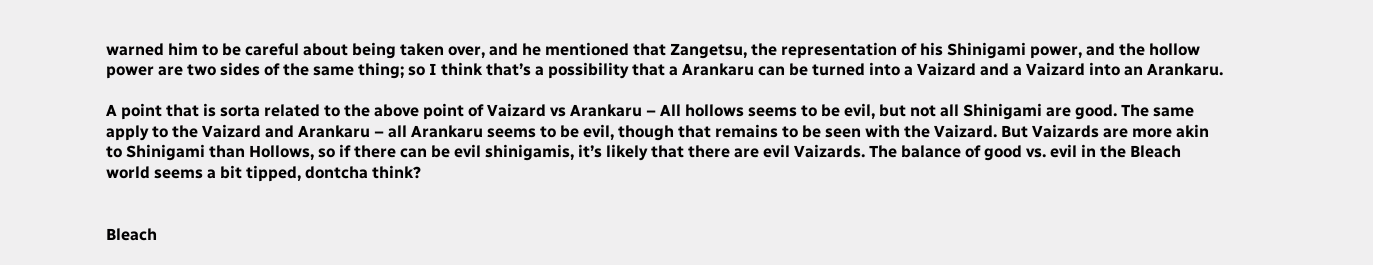warned him to be careful about being taken over, and he mentioned that Zangetsu, the representation of his Shinigami power, and the hollow power are two sides of the same thing; so I think that’s a possibility that a Arankaru can be turned into a Vaizard and a Vaizard into an Arankaru.

A point that is sorta related to the above point of Vaizard vs Arankaru – All hollows seems to be evil, but not all Shinigami are good. The same apply to the Vaizard and Arankaru – all Arankaru seems to be evil, though that remains to be seen with the Vaizard. But Vaizards are more akin to Shinigami than Hollows, so if there can be evil shinigamis, it’s likely that there are evil Vaizards. The balance of good vs. evil in the Bleach world seems a bit tipped, dontcha think?


Bleach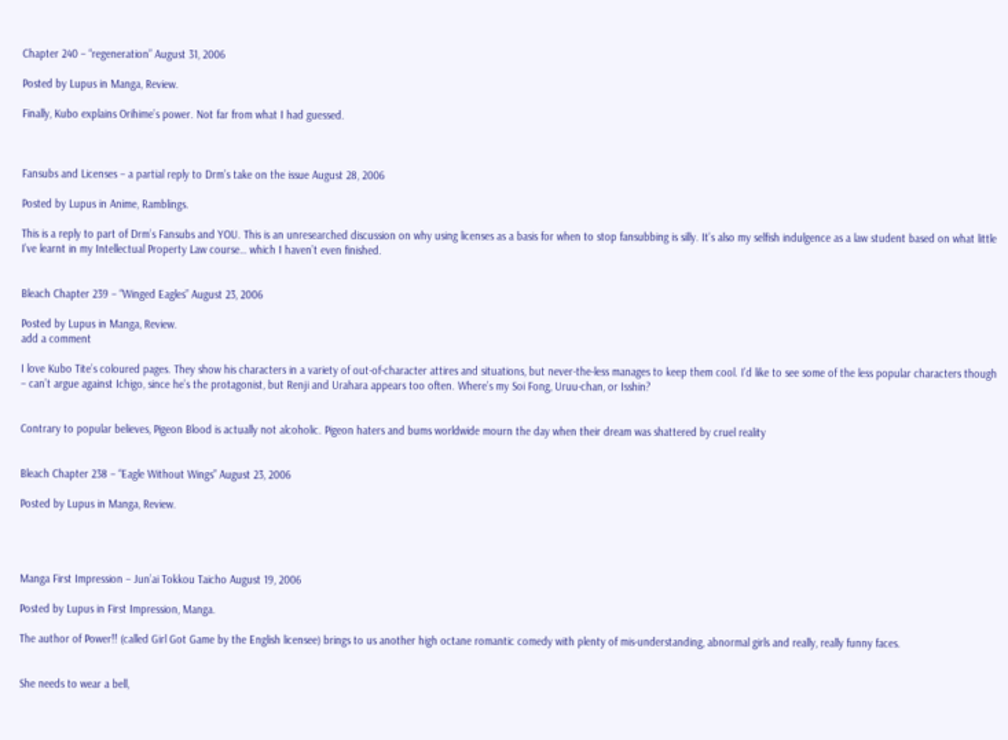Chapter 240 – “regeneration” August 31, 2006

Posted by Lupus in Manga, Review.

Finally, Kubo explains Orihime’s power. Not far from what I had guessed.



Fansubs and Licenses – a partial reply to Drm’s take on the issue August 28, 2006

Posted by Lupus in Anime, Ramblings.

This is a reply to part of Drm’s Fansubs and YOU. This is an unresearched discussion on why using licenses as a basis for when to stop fansubbing is silly. It’s also my selfish indulgence as a law student based on what little I’ve learnt in my Intellectual Property Law course… which I haven’t even finished.


Bleach Chapter 239 – “Winged Eagles” August 23, 2006

Posted by Lupus in Manga, Review.
add a comment

I love Kubo Tite’s coloured pages. They show his characters in a variety of out-of-character attires and situations, but never-the-less manages to keep them cool. I’d like to see some of the less popular characters though – can’t argue against Ichigo, since he’s the protagonist, but Renji and Urahara appears too often. Where’s my Soi Fong, Uruu-chan, or Isshin?


Contrary to popular believes, Pigeon Blood is actually not alcoholic. Pigeon haters and bums worldwide mourn the day when their dream was shattered by cruel reality


Bleach Chapter 238 – “Eagle Without Wings” August 23, 2006

Posted by Lupus in Manga, Review.




Manga First Impression – Jun’ai Tokkou Taicho August 19, 2006

Posted by Lupus in First Impression, Manga.

The author of Power!! (called Girl Got Game by the English licensee) brings to us another high octane romantic comedy with plenty of mis-understanding, abnormal girls and really, really funny faces.


She needs to wear a bell,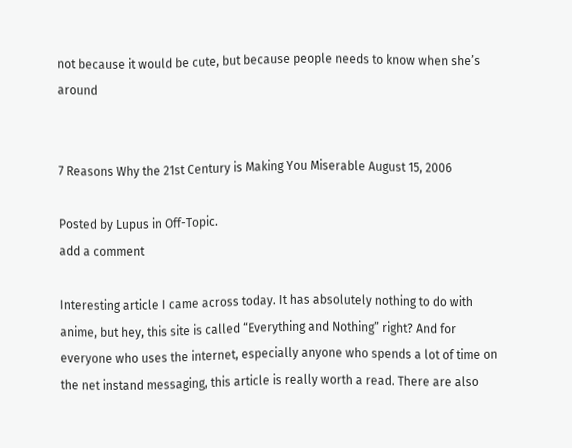not because it would be cute, but because people needs to know when she’s around


7 Reasons Why the 21st Century is Making You Miserable August 15, 2006

Posted by Lupus in Off-Topic.
add a comment

Interesting article I came across today. It has absolutely nothing to do with anime, but hey, this site is called “Everything and Nothing” right? And for everyone who uses the internet, especially anyone who spends a lot of time on the net instand messaging, this article is really worth a read. There are also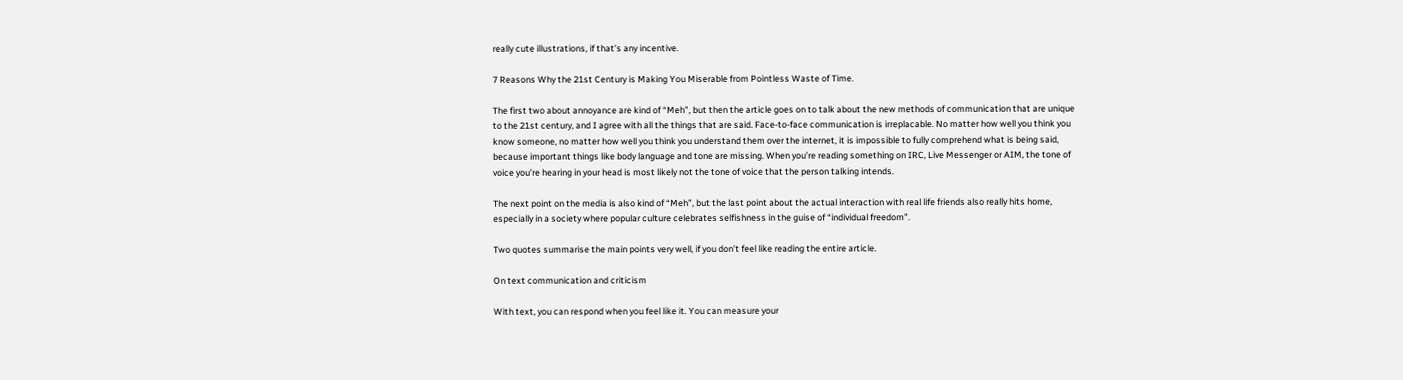really cute illustrations, if that’s any incentive.

7 Reasons Why the 21st Century is Making You Miserable from Pointless Waste of Time.

The first two about annoyance are kind of “Meh”, but then the article goes on to talk about the new methods of communication that are unique to the 21st century, and I agree with all the things that are said. Face-to-face communication is irreplacable. No matter how well you think you know someone, no matter how well you think you understand them over the internet, it is impossible to fully comprehend what is being said, because important things like body language and tone are missing. When you’re reading something on IRC, Live Messenger or AIM, the tone of voice you’re hearing in your head is most likely not the tone of voice that the person talking intends.

The next point on the media is also kind of “Meh”, but the last point about the actual interaction with real life friends also really hits home, especially in a society where popular culture celebrates selfishness in the guise of “individual freedom”.

Two quotes summarise the main points very well, if you don’t feel like reading the entire article.

On text communication and criticism

With text, you can respond when you feel like it. You can measure your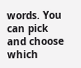words. You can pick and choose which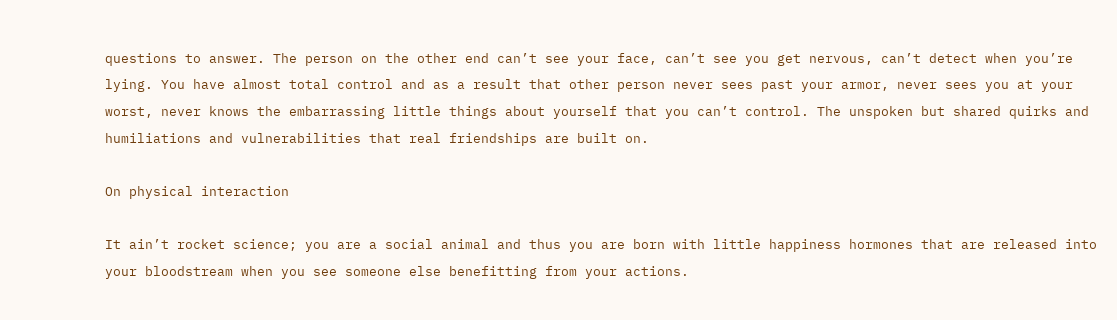questions to answer. The person on the other end can’t see your face, can’t see you get nervous, can’t detect when you’re lying. You have almost total control and as a result that other person never sees past your armor, never sees you at your worst, never knows the embarrassing little things about yourself that you can’t control. The unspoken but shared quirks and humiliations and vulnerabilities that real friendships are built on.

On physical interaction

It ain’t rocket science; you are a social animal and thus you are born with little happiness hormones that are released into your bloodstream when you see someone else benefitting from your actions.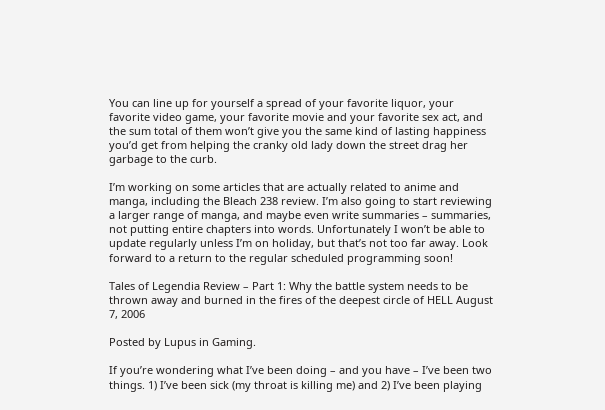You can line up for yourself a spread of your favorite liquor, your favorite video game, your favorite movie and your favorite sex act, and the sum total of them won’t give you the same kind of lasting happiness you’d get from helping the cranky old lady down the street drag her garbage to the curb.

I’m working on some articles that are actually related to anime and manga, including the Bleach 238 review. I’m also going to start reviewing a larger range of manga, and maybe even write summaries – summaries, not putting entire chapters into words. Unfortunately I won’t be able to update regularly unless I’m on holiday, but that’s not too far away. Look forward to a return to the regular scheduled programming soon!

Tales of Legendia Review – Part 1: Why the battle system needs to be thrown away and burned in the fires of the deepest circle of HELL August 7, 2006

Posted by Lupus in Gaming.

If you’re wondering what I’ve been doing – and you have – I’ve been two things. 1) I’ve been sick (my throat is killing me) and 2) I’ve been playing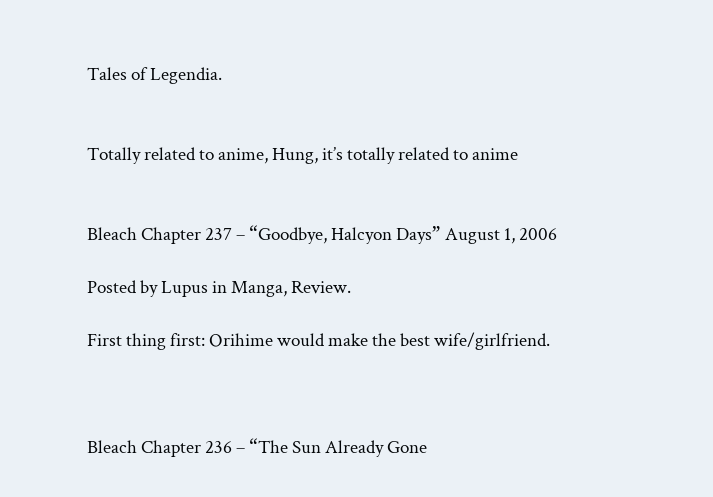Tales of Legendia.


Totally related to anime, Hung, it’s totally related to anime


Bleach Chapter 237 – “Goodbye, Halcyon Days” August 1, 2006

Posted by Lupus in Manga, Review.

First thing first: Orihime would make the best wife/girlfriend.



Bleach Chapter 236 – “The Sun Already Gone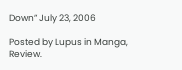Down” July 23, 2006

Posted by Lupus in Manga, Review.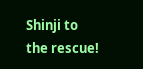Shinji to the rescue!